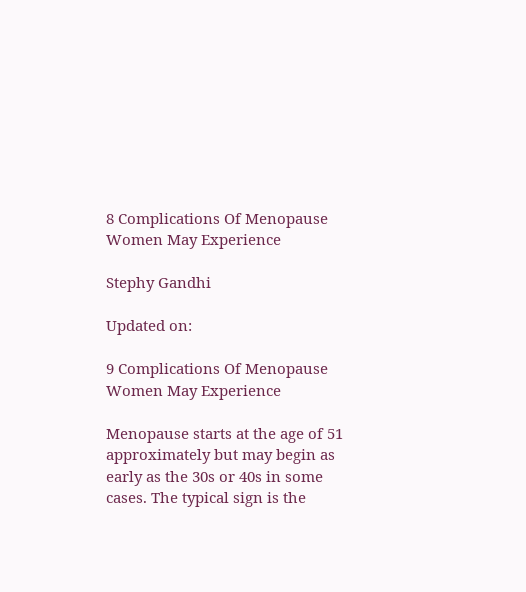8 Complications Of Menopause Women May Experience

Stephy Gandhi

Updated on:

9 Complications Of Menopause Women May Experience

Menopause starts at the age of 51 approximately but may begin as early as the 30s or 40s in some cases. The typical sign is the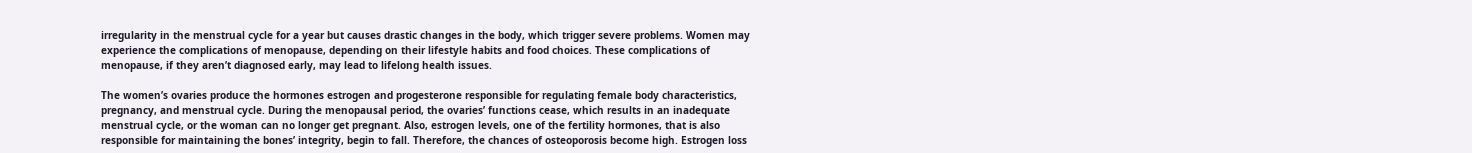irregularity in the menstrual cycle for a year but causes drastic changes in the body, which trigger severe problems. Women may experience the complications of menopause, depending on their lifestyle habits and food choices. These complications of menopause, if they aren’t diagnosed early, may lead to lifelong health issues.

The women’s ovaries produce the hormones estrogen and progesterone responsible for regulating female body characteristics, pregnancy, and menstrual cycle. During the menopausal period, the ovaries’ functions cease, which results in an inadequate menstrual cycle, or the woman can no longer get pregnant. Also, estrogen levels, one of the fertility hormones, that is also responsible for maintaining the bones’ integrity, begin to fall. Therefore, the chances of osteoporosis become high. Estrogen loss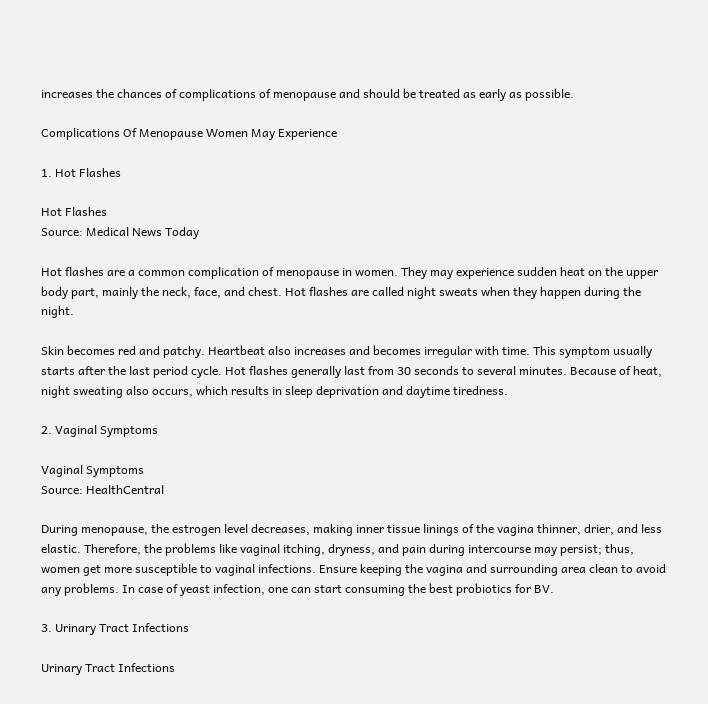increases the chances of complications of menopause and should be treated as early as possible.

Complications Of Menopause Women May Experience

1. Hot Flashes

Hot Flashes
Source: Medical News Today

Hot flashes are a common complication of menopause in women. They may experience sudden heat on the upper body part, mainly the neck, face, and chest. Hot flashes are called night sweats when they happen during the night.

Skin becomes red and patchy. Heartbeat also increases and becomes irregular with time. This symptom usually starts after the last period cycle. Hot flashes generally last from 30 seconds to several minutes. Because of heat, night sweating also occurs, which results in sleep deprivation and daytime tiredness.

2. Vaginal Symptoms

Vaginal Symptoms
Source: HealthCentral

During menopause, the estrogen level decreases, making inner tissue linings of the vagina thinner, drier, and less elastic. Therefore, the problems like vaginal itching, dryness, and pain during intercourse may persist; thus, women get more susceptible to vaginal infections. Ensure keeping the vagina and surrounding area clean to avoid any problems. In case of yeast infection, one can start consuming the best probiotics for BV.

3. Urinary Tract Infections

Urinary Tract Infections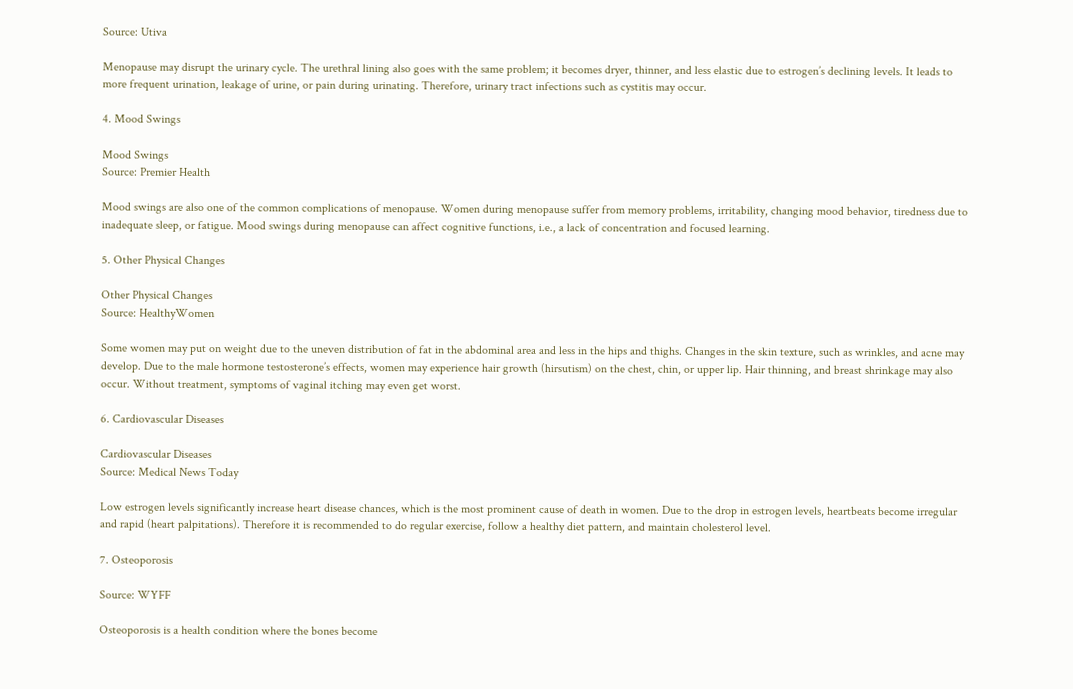Source: Utiva

Menopause may disrupt the urinary cycle. The urethral lining also goes with the same problem; it becomes dryer, thinner, and less elastic due to estrogen’s declining levels. It leads to more frequent urination, leakage of urine, or pain during urinating. Therefore, urinary tract infections such as cystitis may occur.

4. Mood Swings

Mood Swings
Source: Premier Health

Mood swings are also one of the common complications of menopause. Women during menopause suffer from memory problems, irritability, changing mood behavior, tiredness due to inadequate sleep, or fatigue. Mood swings during menopause can affect cognitive functions, i.e., a lack of concentration and focused learning.

5. Other Physical Changes

Other Physical Changes
Source: HealthyWomen

Some women may put on weight due to the uneven distribution of fat in the abdominal area and less in the hips and thighs. Changes in the skin texture, such as wrinkles, and acne may develop. Due to the male hormone testosterone’s effects, women may experience hair growth (hirsutism) on the chest, chin, or upper lip. Hair thinning, and breast shrinkage may also occur. Without treatment, symptoms of vaginal itching may even get worst.

6. Cardiovascular Diseases

Cardiovascular Diseases
Source: Medical News Today

Low estrogen levels significantly increase heart disease chances, which is the most prominent cause of death in women. Due to the drop in estrogen levels, heartbeats become irregular and rapid (heart palpitations). Therefore it is recommended to do regular exercise, follow a healthy diet pattern, and maintain cholesterol level.

7. Osteoporosis

Source: WYFF

Osteoporosis is a health condition where the bones become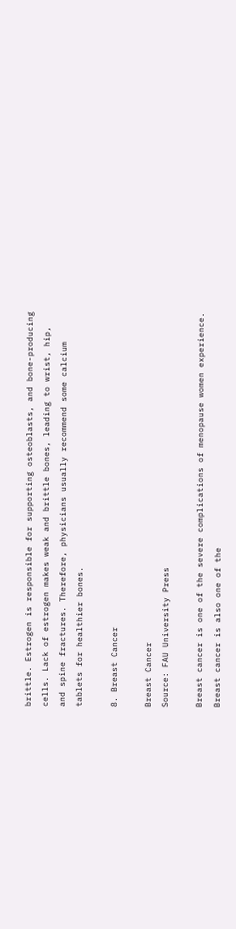brittle. Estrogen is responsible for supporting osteoblasts, and bone-producing cells. Lack of estrogen makes weak and brittle bones, leading to wrist, hip, and spine fractures. Therefore, physicians usually recommend some calcium tablets for healthier bones.

8. Breast Cancer

Breast Cancer
Source: FAU University Press

Breast cancer is one of the severe complications of menopause women experience. Breast cancer is also one of the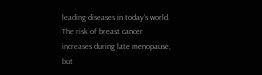leading diseases in today’s world. The risk of breast cancer increases during late menopause, but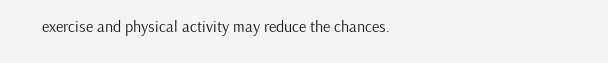exercise and physical activity may reduce the chances.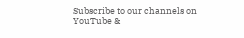Subscribe to our channels on YouTube &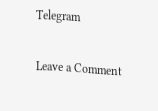Telegram

Leave a Comment